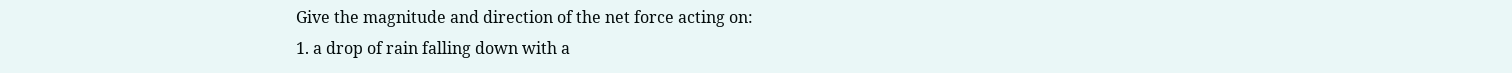Give the magnitude and direction of the net force acting on:
1. a drop of rain falling down with a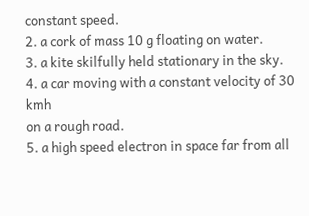constant speed.
2. a cork of mass 10 g floating on water.
3. a kite skilfully held stationary in the sky.
4. a car moving with a constant velocity of 30 kmh
on a rough road.
5. a high speed electron in space far from all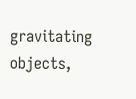gravitating objects,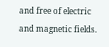and free of electric and magnetic fields.